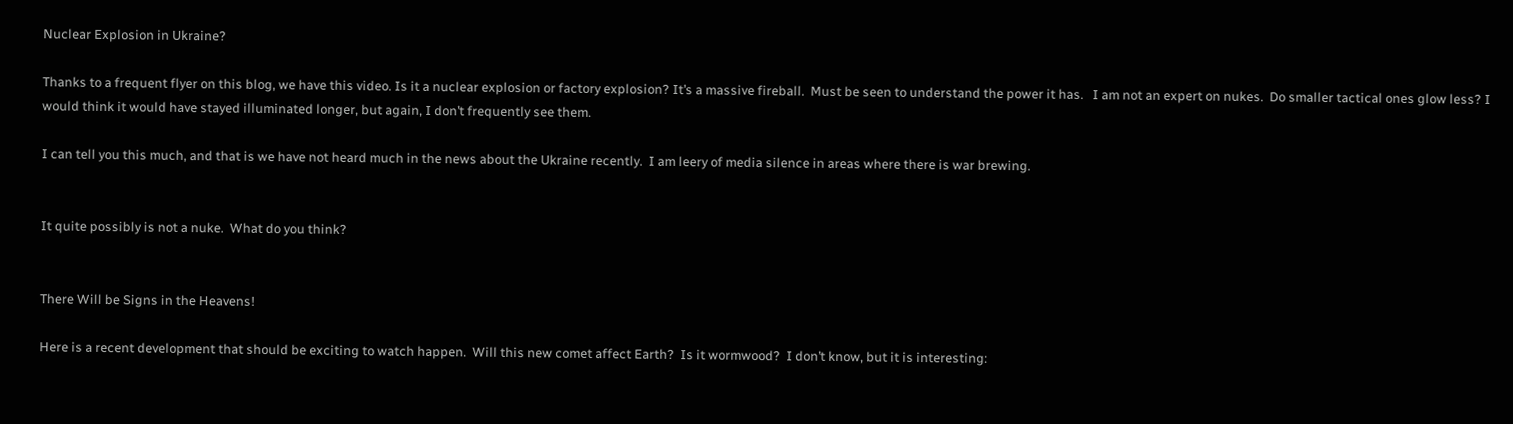Nuclear Explosion in Ukraine?

Thanks to a frequent flyer on this blog, we have this video. Is it a nuclear explosion or factory explosion? It’s a massive fireball.  Must be seen to understand the power it has.   I am not an expert on nukes.  Do smaller tactical ones glow less? I would think it would have stayed illuminated longer, but again, I don’t frequently see them.

I can tell you this much, and that is we have not heard much in the news about the Ukraine recently.  I am leery of media silence in areas where there is war brewing.


It quite possibly is not a nuke.  What do you think?


There Will be Signs in the Heavens!

Here is a recent development that should be exciting to watch happen.  Will this new comet affect Earth?  Is it wormwood?  I don’t know, but it is interesting: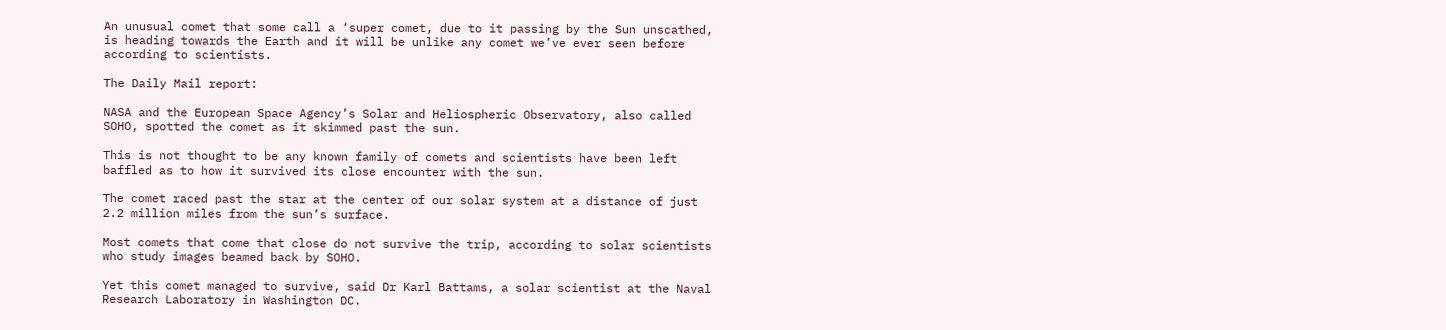An unusual comet that some call a ‘super comet, due to it passing by the Sun unscathed, is heading towards the Earth and it will be unlike any comet we’ve ever seen before according to scientists.

The Daily Mail report:

NASA and the European Space Agency’s Solar and Heliospheric Observatory, also called SOHO, spotted the comet as it skimmed past the sun.

This is not thought to be any known family of comets and scientists have been left baffled as to how it survived its close encounter with the sun.

The comet raced past the star at the center of our solar system at a distance of just 2.2 million miles from the sun’s surface.

Most comets that come that close do not survive the trip, according to solar scientists who study images beamed back by SOHO.

Yet this comet managed to survive, said Dr Karl Battams, a solar scientist at the Naval Research Laboratory in Washington DC.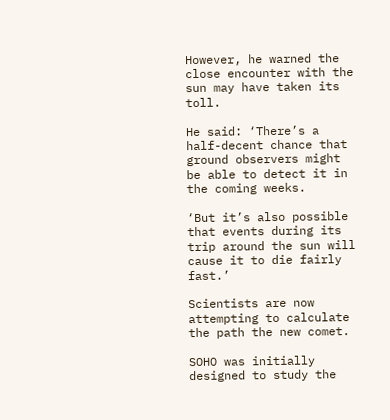However, he warned the close encounter with the sun may have taken its toll.

He said: ‘There’s a half-decent chance that ground observers might be able to detect it in the coming weeks.

‘But it’s also possible that events during its trip around the sun will cause it to die fairly fast.’

Scientists are now attempting to calculate the path the new comet.

SOHO was initially designed to study the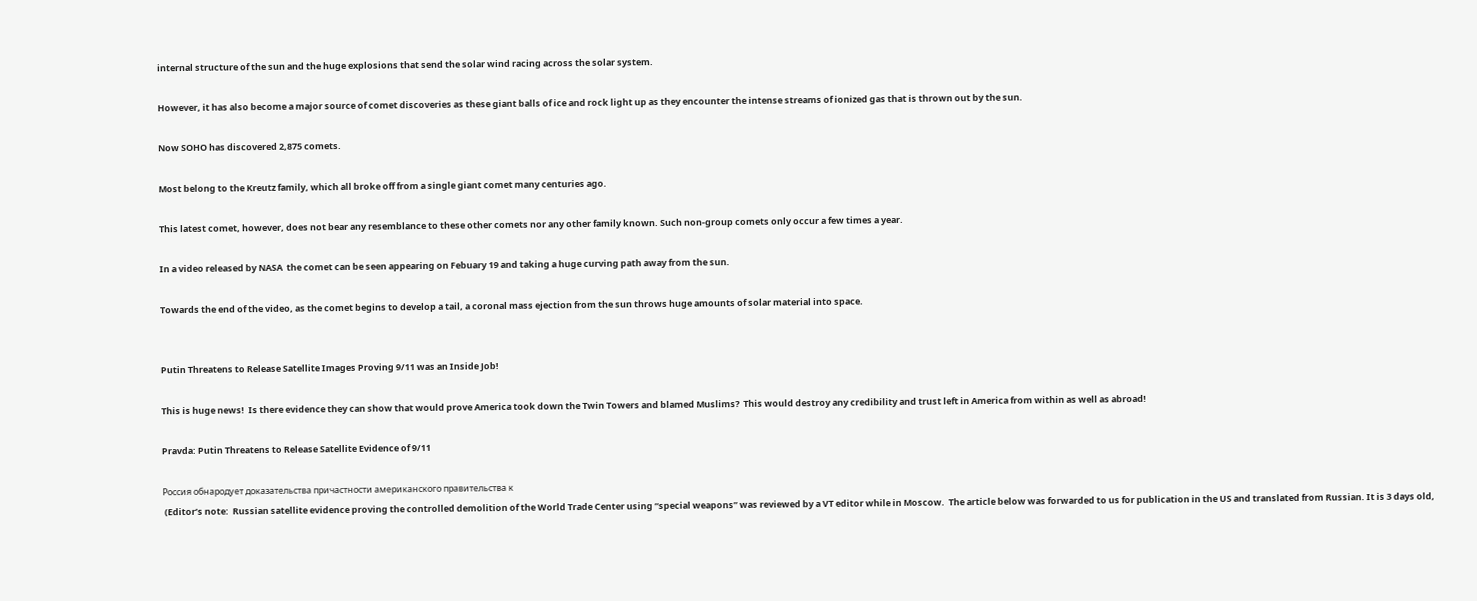internal structure of the sun and the huge explosions that send the solar wind racing across the solar system.

However, it has also become a major source of comet discoveries as these giant balls of ice and rock light up as they encounter the intense streams of ionized gas that is thrown out by the sun.

Now SOHO has discovered 2,875 comets.

Most belong to the Kreutz family, which all broke off from a single giant comet many centuries ago.

This latest comet, however, does not bear any resemblance to these other comets nor any other family known. Such non-group comets only occur a few times a year.

In a video released by NASA  the comet can be seen appearing on Febuary 19 and taking a huge curving path away from the sun.

Towards the end of the video, as the comet begins to develop a tail, a coronal mass ejection from the sun throws huge amounts of solar material into space.


Putin Threatens to Release Satellite Images Proving 9/11 was an Inside Job!

This is huge news!  Is there evidence they can show that would prove America took down the Twin Towers and blamed Muslims?  This would destroy any credibility and trust left in America from within as well as abroad!

Pravda: Putin Threatens to Release Satellite Evidence of 9/11

Россия обнародует доказательства причастности американского правительства к
 (Editor’s note:  Russian satellite evidence proving the controlled demolition of the World Trade Center using “special weapons” was reviewed by a VT editor while in Moscow.  The article below was forwarded to us for publication in the US and translated from Russian. It is 3 days old,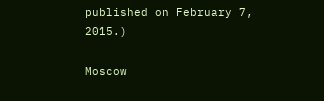published on February 7, 2015.)

Moscow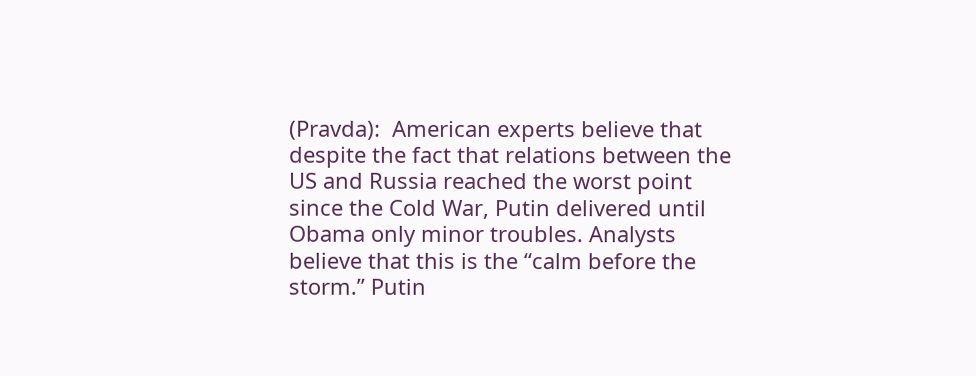(Pravda):  American experts believe that despite the fact that relations between the US and Russia reached the worst point since the Cold War, Putin delivered until Obama only minor troubles. Analysts believe that this is the “calm before the storm.” Putin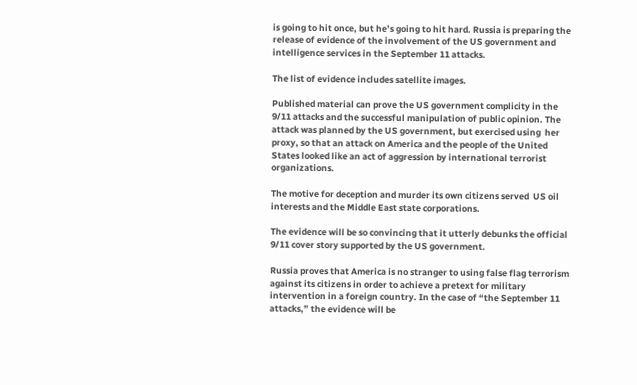is going to hit once, but he’s going to hit hard. Russia is preparing the release of evidence of the involvement of the US government and intelligence services in the September 11 attacks.

The list of evidence includes satellite images.

Published material can prove the US government complicity in the 9/11 attacks and the successful manipulation of public opinion. The attack was planned by the US government, but exercised using  her proxy, so that an attack on America and the people of the United States looked like an act of aggression by international terrorist organizations.

The motive for deception and murder its own citizens served  US oil interests and the Middle East state corporations.

The evidence will be so convincing that it utterly debunks the official 9/11 cover story supported by the US government.

Russia proves that America is no stranger to using false flag terrorism against its citizens in order to achieve a pretext for military intervention in a foreign country. In the case of “the September 11 attacks,” the evidence will be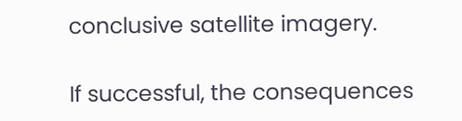conclusive satellite imagery.

If successful, the consequences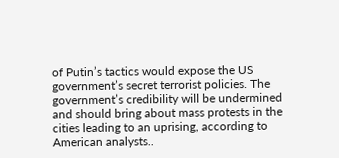of Putin’s tactics would expose the US government’s secret terrorist policies. The government’s credibility will be undermined and should bring about mass protests in the cities leading to an uprising, according to American analysts..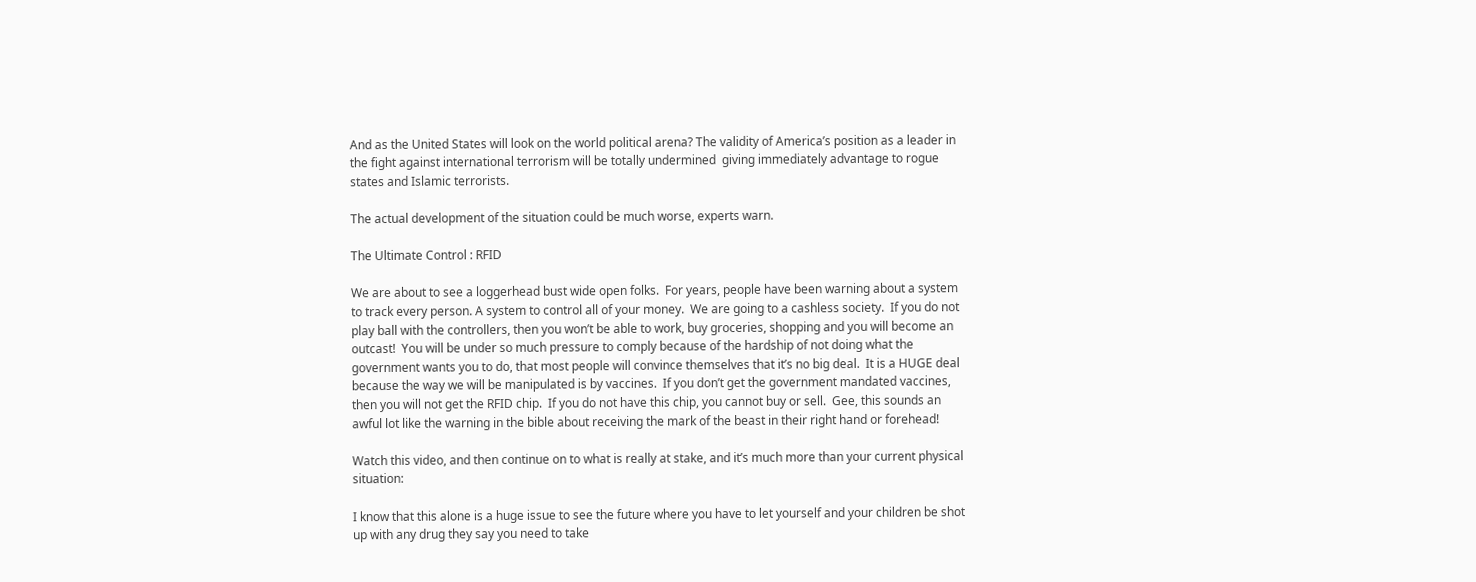And as the United States will look on the world political arena? The validity of America’s position as a leader in the fight against international terrorism will be totally undermined  giving immediately advantage to rogue states and Islamic terrorists.

The actual development of the situation could be much worse, experts warn.

The Ultimate Control : RFID

We are about to see a loggerhead bust wide open folks.  For years, people have been warning about a system to track every person. A system to control all of your money.  We are going to a cashless society.  If you do not play ball with the controllers, then you won’t be able to work, buy groceries, shopping and you will become an outcast!  You will be under so much pressure to comply because of the hardship of not doing what the government wants you to do, that most people will convince themselves that it’s no big deal.  It is a HUGE deal because the way we will be manipulated is by vaccines.  If you don’t get the government mandated vaccines, then you will not get the RFID chip.  If you do not have this chip, you cannot buy or sell.  Gee, this sounds an awful lot like the warning in the bible about receiving the mark of the beast in their right hand or forehead!

Watch this video, and then continue on to what is really at stake, and it’s much more than your current physical situation:

I know that this alone is a huge issue to see the future where you have to let yourself and your children be shot up with any drug they say you need to take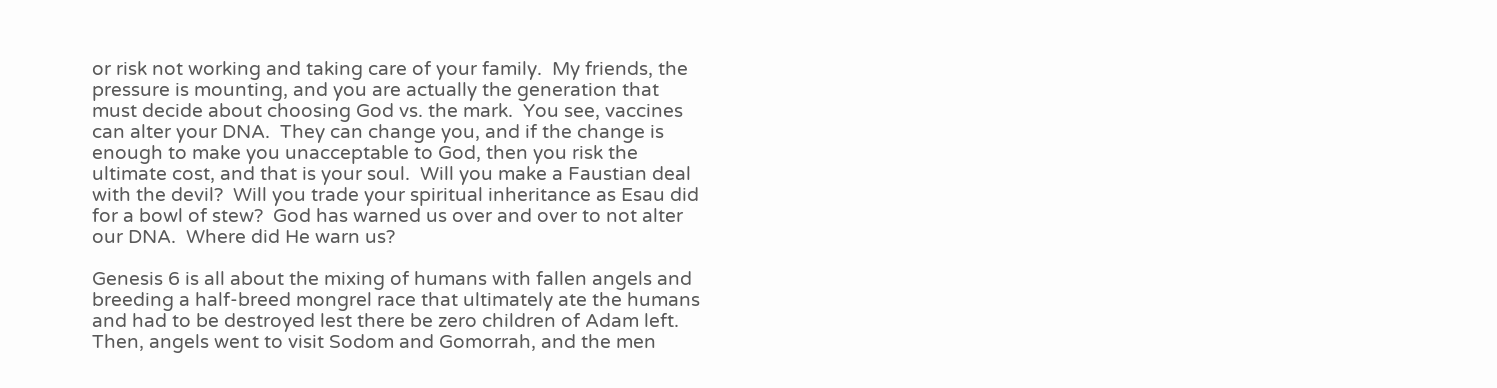or risk not working and taking care of your family.  My friends, the pressure is mounting, and you are actually the generation that must decide about choosing God vs. the mark.  You see, vaccines can alter your DNA.  They can change you, and if the change is enough to make you unacceptable to God, then you risk the ultimate cost, and that is your soul.  Will you make a Faustian deal with the devil?  Will you trade your spiritual inheritance as Esau did for a bowl of stew?  God has warned us over and over to not alter our DNA.  Where did He warn us?

Genesis 6 is all about the mixing of humans with fallen angels and breeding a half-breed mongrel race that ultimately ate the humans and had to be destroyed lest there be zero children of Adam left.  Then, angels went to visit Sodom and Gomorrah, and the men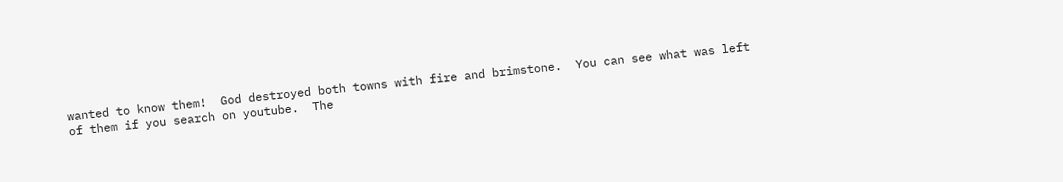wanted to know them!  God destroyed both towns with fire and brimstone.  You can see what was left of them if you search on youtube.  The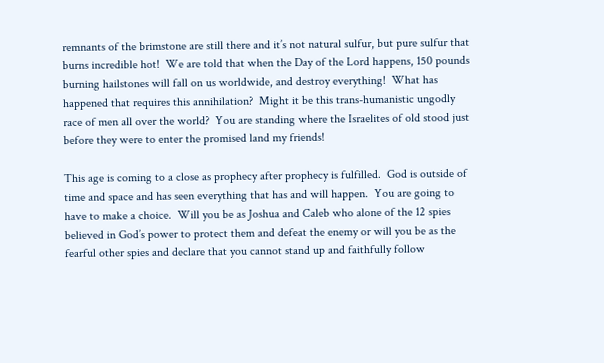remnants of the brimstone are still there and it’s not natural sulfur, but pure sulfur that burns incredible hot!  We are told that when the Day of the Lord happens, 150 pounds burning hailstones will fall on us worldwide, and destroy everything!  What has happened that requires this annihilation?  Might it be this trans-humanistic ungodly race of men all over the world?  You are standing where the Israelites of old stood just before they were to enter the promised land my friends!

This age is coming to a close as prophecy after prophecy is fulfilled.  God is outside of time and space and has seen everything that has and will happen.  You are going to have to make a choice.  Will you be as Joshua and Caleb who alone of the 12 spies believed in God’s power to protect them and defeat the enemy or will you be as the fearful other spies and declare that you cannot stand up and faithfully follow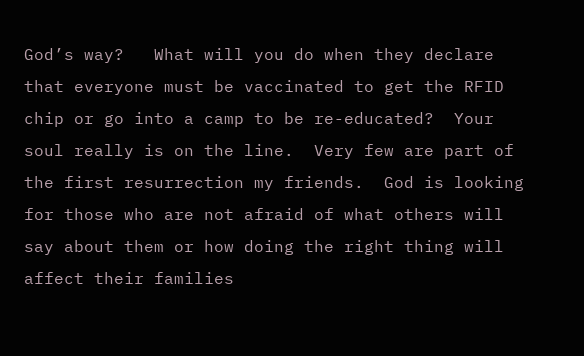God’s way?   What will you do when they declare that everyone must be vaccinated to get the RFID chip or go into a camp to be re-educated?  Your soul really is on the line.  Very few are part of the first resurrection my friends.  God is looking for those who are not afraid of what others will say about them or how doing the right thing will affect their families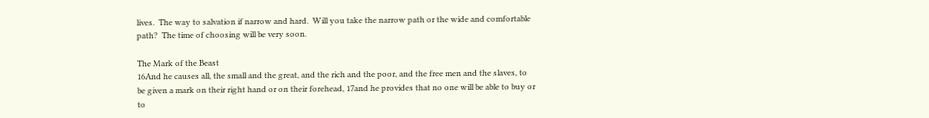lives.  The way to salvation if narrow and hard.  Will you take the narrow path or the wide and comfortable path?  The time of choosing will be very soon.

The Mark of the Beast
16And he causes all, the small and the great, and the rich and the poor, and the free men and the slaves, to be given a mark on their right hand or on their forehead, 17and he provides that no one will be able to buy or to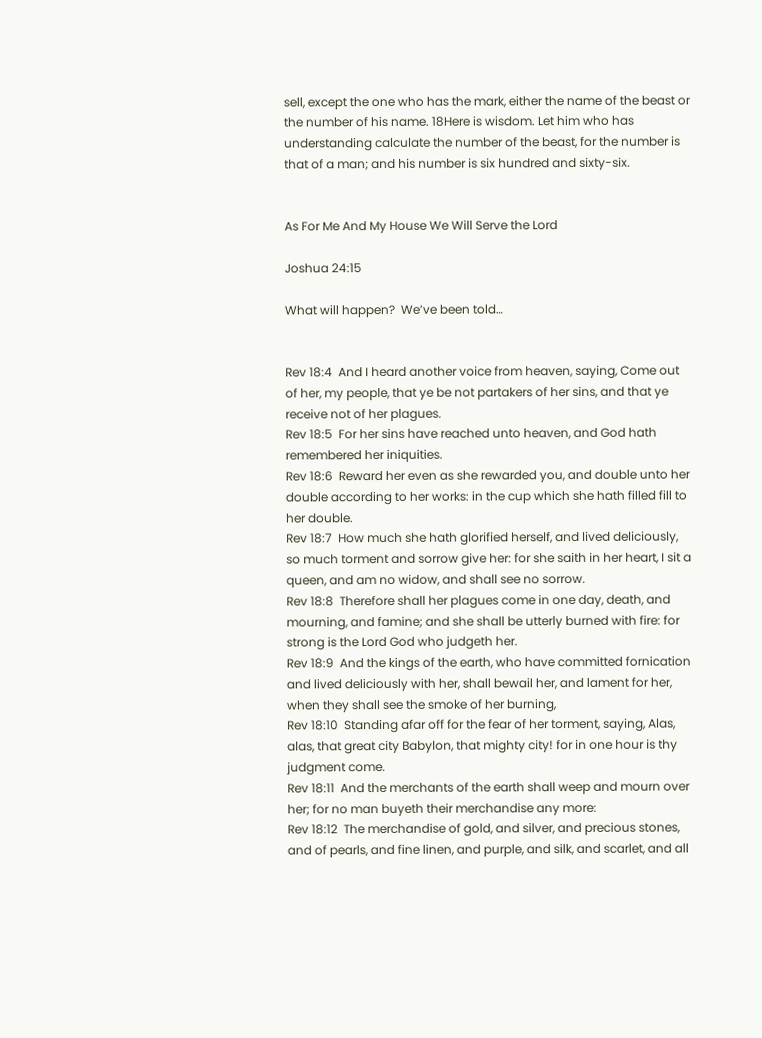sell, except the one who has the mark, either the name of the beast or the number of his name. 18Here is wisdom. Let him who has understanding calculate the number of the beast, for the number is that of a man; and his number is six hundred and sixty-six.


As For Me And My House We Will Serve the Lord

Joshua 24:15

What will happen?  We’ve been told…


Rev 18:4  And I heard another voice from heaven, saying, Come out of her, my people, that ye be not partakers of her sins, and that ye receive not of her plagues.
Rev 18:5  For her sins have reached unto heaven, and God hath remembered her iniquities.
Rev 18:6  Reward her even as she rewarded you, and double unto her double according to her works: in the cup which she hath filled fill to her double.
Rev 18:7  How much she hath glorified herself, and lived deliciously, so much torment and sorrow give her: for she saith in her heart, I sit a queen, and am no widow, and shall see no sorrow.
Rev 18:8  Therefore shall her plagues come in one day, death, and mourning, and famine; and she shall be utterly burned with fire: for strong is the Lord God who judgeth her.
Rev 18:9  And the kings of the earth, who have committed fornication and lived deliciously with her, shall bewail her, and lament for her, when they shall see the smoke of her burning,
Rev 18:10  Standing afar off for the fear of her torment, saying, Alas, alas, that great city Babylon, that mighty city! for in one hour is thy judgment come.
Rev 18:11  And the merchants of the earth shall weep and mourn over her; for no man buyeth their merchandise any more:
Rev 18:12  The merchandise of gold, and silver, and precious stones, and of pearls, and fine linen, and purple, and silk, and scarlet, and all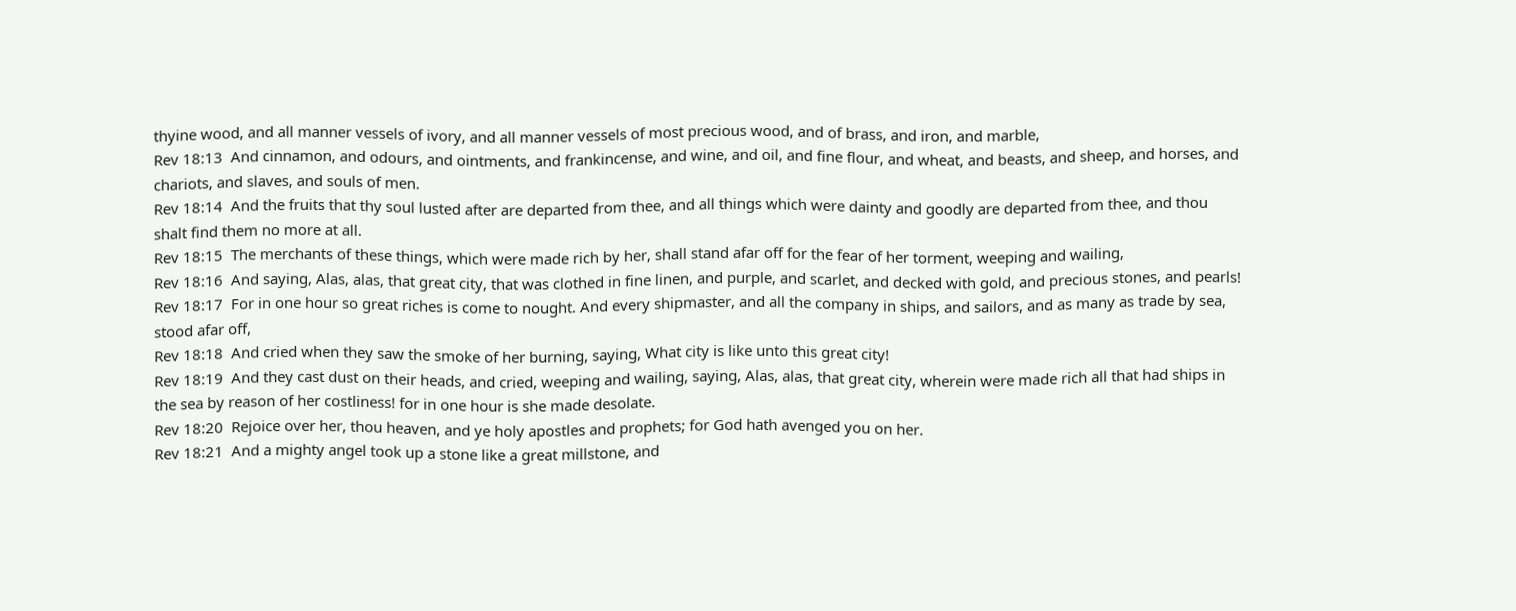thyine wood, and all manner vessels of ivory, and all manner vessels of most precious wood, and of brass, and iron, and marble,
Rev 18:13  And cinnamon, and odours, and ointments, and frankincense, and wine, and oil, and fine flour, and wheat, and beasts, and sheep, and horses, and chariots, and slaves, and souls of men.
Rev 18:14  And the fruits that thy soul lusted after are departed from thee, and all things which were dainty and goodly are departed from thee, and thou shalt find them no more at all.
Rev 18:15  The merchants of these things, which were made rich by her, shall stand afar off for the fear of her torment, weeping and wailing,
Rev 18:16  And saying, Alas, alas, that great city, that was clothed in fine linen, and purple, and scarlet, and decked with gold, and precious stones, and pearls!
Rev 18:17  For in one hour so great riches is come to nought. And every shipmaster, and all the company in ships, and sailors, and as many as trade by sea, stood afar off,
Rev 18:18  And cried when they saw the smoke of her burning, saying, What city is like unto this great city!
Rev 18:19  And they cast dust on their heads, and cried, weeping and wailing, saying, Alas, alas, that great city, wherein were made rich all that had ships in the sea by reason of her costliness! for in one hour is she made desolate.
Rev 18:20  Rejoice over her, thou heaven, and ye holy apostles and prophets; for God hath avenged you on her.
Rev 18:21  And a mighty angel took up a stone like a great millstone, and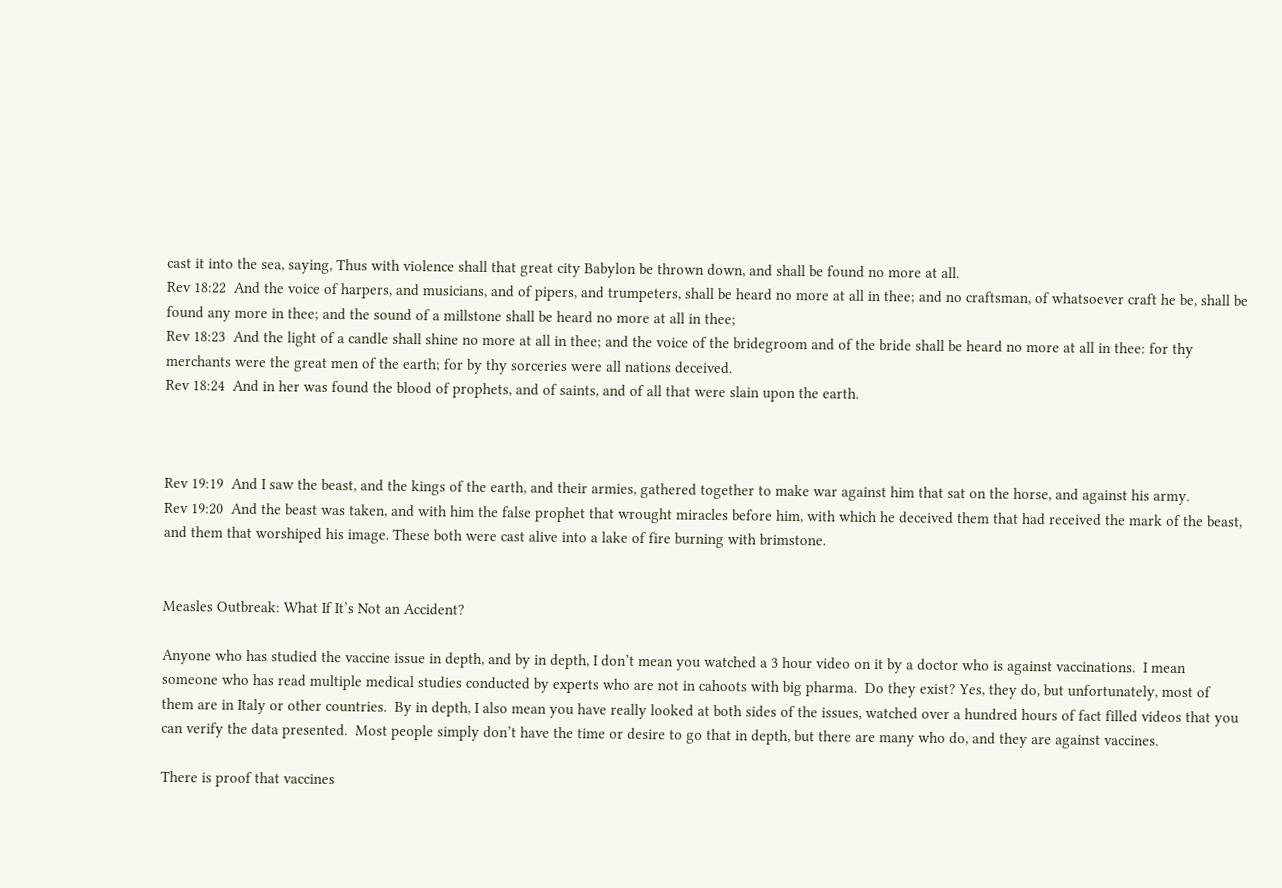cast it into the sea, saying, Thus with violence shall that great city Babylon be thrown down, and shall be found no more at all.
Rev 18:22  And the voice of harpers, and musicians, and of pipers, and trumpeters, shall be heard no more at all in thee; and no craftsman, of whatsoever craft he be, shall be found any more in thee; and the sound of a millstone shall be heard no more at all in thee;
Rev 18:23  And the light of a candle shall shine no more at all in thee; and the voice of the bridegroom and of the bride shall be heard no more at all in thee: for thy merchants were the great men of the earth; for by thy sorceries were all nations deceived.
Rev 18:24  And in her was found the blood of prophets, and of saints, and of all that were slain upon the earth.



Rev 19:19  And I saw the beast, and the kings of the earth, and their armies, gathered together to make war against him that sat on the horse, and against his army.
Rev 19:20  And the beast was taken, and with him the false prophet that wrought miracles before him, with which he deceived them that had received the mark of the beast, and them that worshiped his image. These both were cast alive into a lake of fire burning with brimstone.


Measles Outbreak: What If It’s Not an Accident?

Anyone who has studied the vaccine issue in depth, and by in depth, I don’t mean you watched a 3 hour video on it by a doctor who is against vaccinations.  I mean someone who has read multiple medical studies conducted by experts who are not in cahoots with big pharma.  Do they exist? Yes, they do, but unfortunately, most of them are in Italy or other countries.  By in depth, I also mean you have really looked at both sides of the issues, watched over a hundred hours of fact filled videos that you can verify the data presented.  Most people simply don’t have the time or desire to go that in depth, but there are many who do, and they are against vaccines.

There is proof that vaccines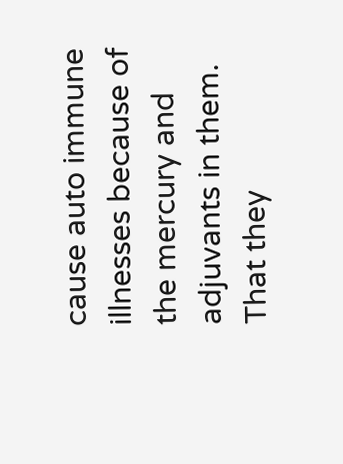cause auto immune illnesses because of the mercury and adjuvants in them.  That they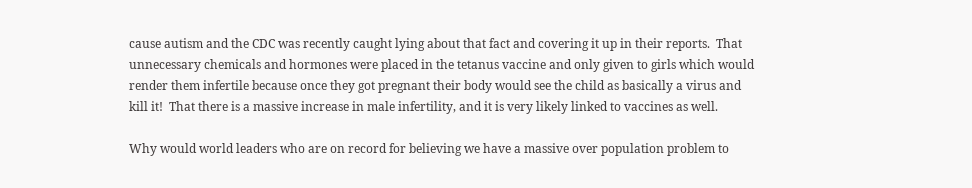cause autism and the CDC was recently caught lying about that fact and covering it up in their reports.  That unnecessary chemicals and hormones were placed in the tetanus vaccine and only given to girls which would render them infertile because once they got pregnant their body would see the child as basically a virus and kill it!  That there is a massive increase in male infertility, and it is very likely linked to vaccines as well.

Why would world leaders who are on record for believing we have a massive over population problem to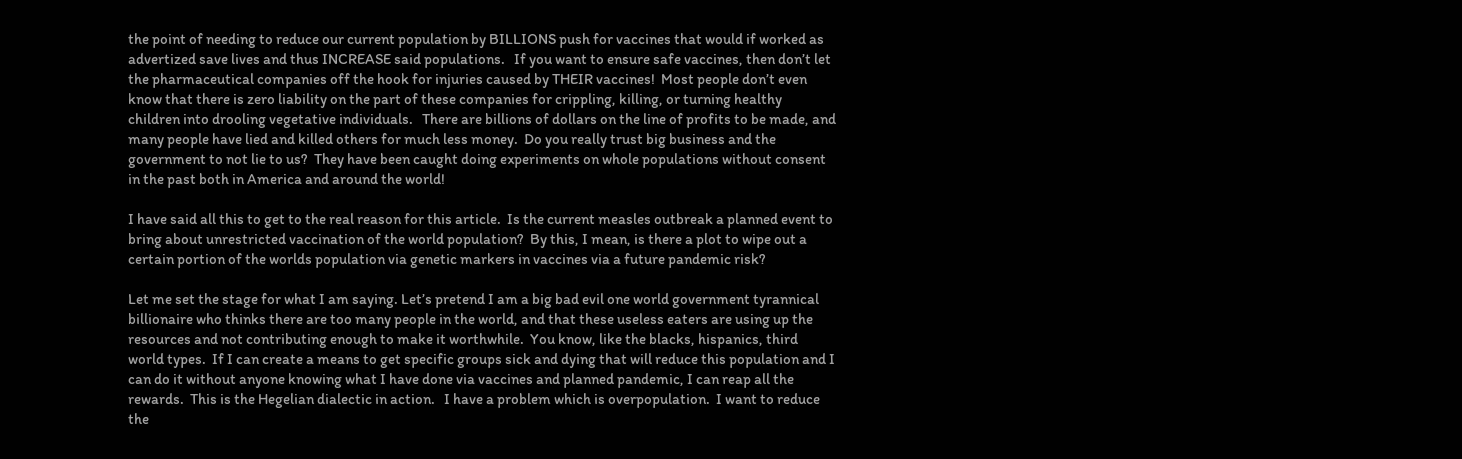the point of needing to reduce our current population by BILLIONS push for vaccines that would if worked as advertized save lives and thus INCREASE said populations.   If you want to ensure safe vaccines, then don’t let the pharmaceutical companies off the hook for injuries caused by THEIR vaccines!  Most people don’t even know that there is zero liability on the part of these companies for crippling, killing, or turning healthy children into drooling vegetative individuals.   There are billions of dollars on the line of profits to be made, and many people have lied and killed others for much less money.  Do you really trust big business and the government to not lie to us?  They have been caught doing experiments on whole populations without consent in the past both in America and around the world!

I have said all this to get to the real reason for this article.  Is the current measles outbreak a planned event to bring about unrestricted vaccination of the world population?  By this, I mean, is there a plot to wipe out a certain portion of the worlds population via genetic markers in vaccines via a future pandemic risk?

Let me set the stage for what I am saying. Let’s pretend I am a big bad evil one world government tyrannical billionaire who thinks there are too many people in the world, and that these useless eaters are using up the resources and not contributing enough to make it worthwhile.  You know, like the blacks, hispanics, third world types.  If I can create a means to get specific groups sick and dying that will reduce this population and I can do it without anyone knowing what I have done via vaccines and planned pandemic, I can reap all the rewards.  This is the Hegelian dialectic in action.   I have a problem which is overpopulation.  I want to reduce the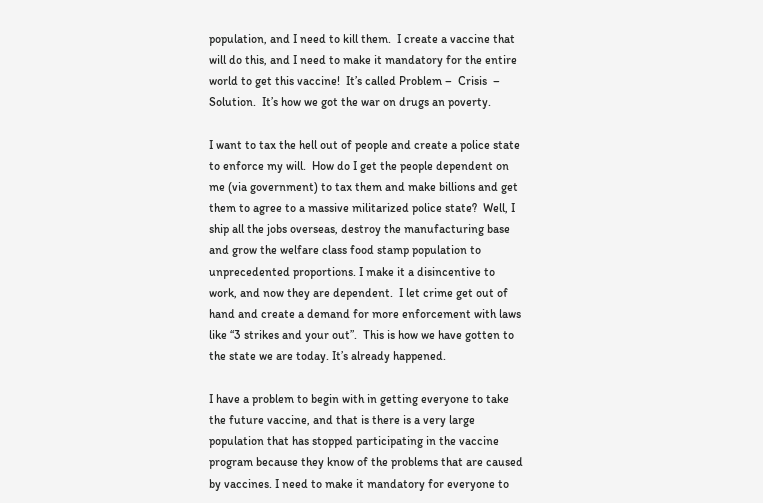population, and I need to kill them.  I create a vaccine that will do this, and I need to make it mandatory for the entire world to get this vaccine!  It’s called Problem –  Crisis  –  Solution.  It’s how we got the war on drugs an poverty.

I want to tax the hell out of people and create a police state to enforce my will.  How do I get the people dependent on me (via government) to tax them and make billions and get them to agree to a massive militarized police state?  Well, I ship all the jobs overseas, destroy the manufacturing base and grow the welfare class food stamp population to unprecedented proportions. I make it a disincentive to work, and now they are dependent.  I let crime get out of hand and create a demand for more enforcement with laws like “3 strikes and your out”.  This is how we have gotten to the state we are today. It’s already happened.

I have a problem to begin with in getting everyone to take the future vaccine, and that is there is a very large population that has stopped participating in the vaccine program because they know of the problems that are caused by vaccines. I need to make it mandatory for everyone to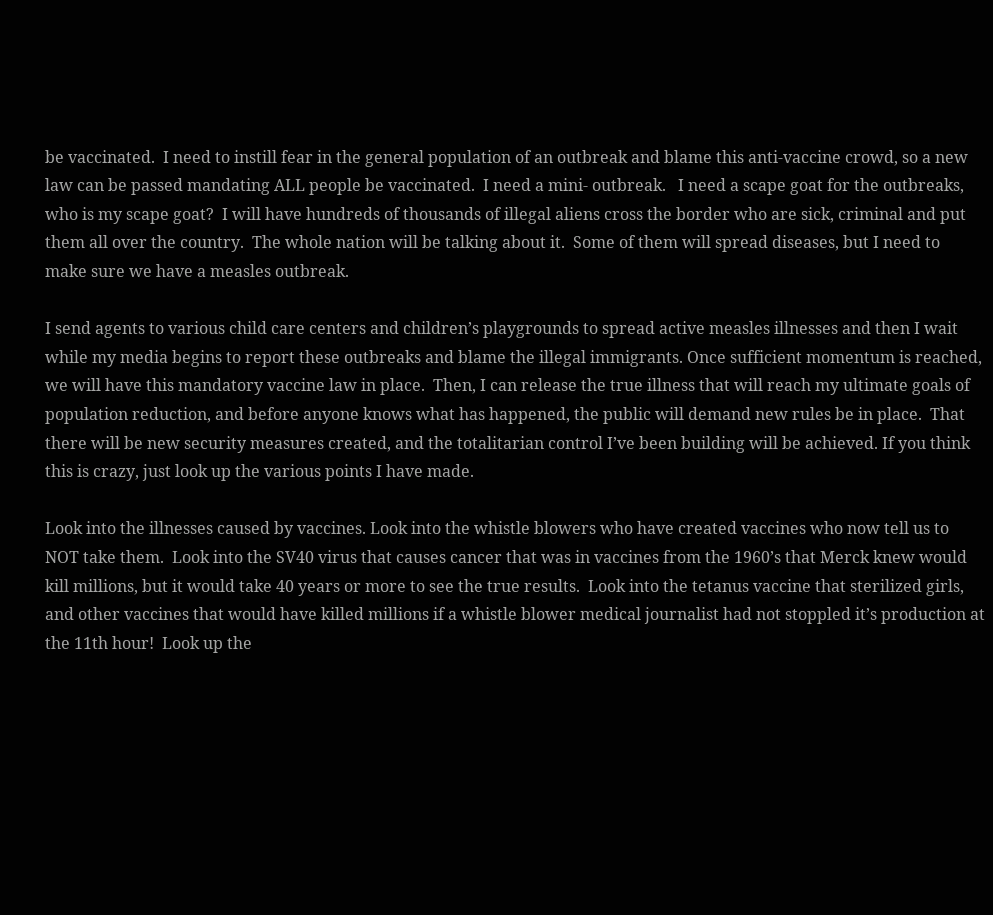be vaccinated.  I need to instill fear in the general population of an outbreak and blame this anti-vaccine crowd, so a new law can be passed mandating ALL people be vaccinated.  I need a mini- outbreak.   I need a scape goat for the outbreaks, who is my scape goat?  I will have hundreds of thousands of illegal aliens cross the border who are sick, criminal and put them all over the country.  The whole nation will be talking about it.  Some of them will spread diseases, but I need to make sure we have a measles outbreak.

I send agents to various child care centers and children’s playgrounds to spread active measles illnesses and then I wait while my media begins to report these outbreaks and blame the illegal immigrants. Once sufficient momentum is reached, we will have this mandatory vaccine law in place.  Then, I can release the true illness that will reach my ultimate goals of population reduction, and before anyone knows what has happened, the public will demand new rules be in place.  That there will be new security measures created, and the totalitarian control I’ve been building will be achieved. If you think this is crazy, just look up the various points I have made.

Look into the illnesses caused by vaccines. Look into the whistle blowers who have created vaccines who now tell us to NOT take them.  Look into the SV40 virus that causes cancer that was in vaccines from the 1960’s that Merck knew would kill millions, but it would take 40 years or more to see the true results.  Look into the tetanus vaccine that sterilized girls, and other vaccines that would have killed millions if a whistle blower medical journalist had not stoppled it’s production at the 11th hour!  Look up the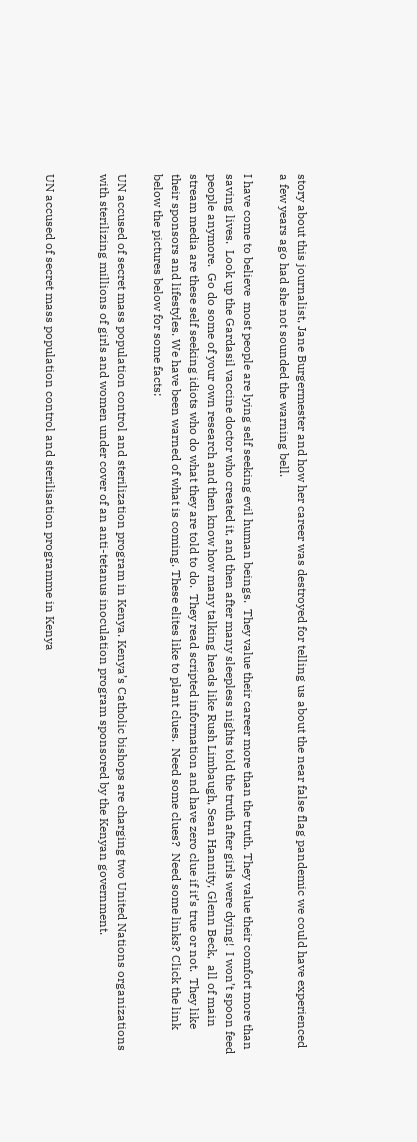story about this journalist, Jane Burgermester and how her career was destroyed for telling us about the near false flag pandemic we could have experienced a few years ago had she not sounded the warning bell.

I have come to believe  most people are lying self seeking evil human beings.  They value their career more than the truth. They value their comfort more than saving lives.  Look up the Gardasil vaccine doctor who created it, and then after many sleepless nights told the truth after girls were dying!  I won’t spoon feed people anymore.  Go do some of your own research and then know how many talking heads like Rush Limbaugh, Sean Hannity, Glenn Beck,  all of main stream media are these self seeking idiots who do what they are told to do.  They read scripted information and have zero clue if it’s true or not.  They like their sponsors and lifestyles. We have been warned of what is coming. These elites like to plant clues.  Need some clues?  Need some links? Click the link below the pictures below for some facts:

UN accused of secret mass population control and sterilization program in Kenya. Kenya’s Catholic bishops are charging two United Nations organizations with sterilizing millions of girls and women under cover of an anti-tetanus inoculation program sponsored by the Kenyan government.


UN accused of secret mass population control and sterilisation programme in Kenya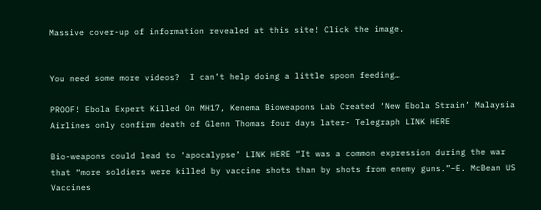Massive cover-up of information revealed at this site! Click the image.


You need some more videos?  I can’t help doing a little spoon feeding…

PROOF! Ebola Expert Killed On MH17, Kenema Bioweapons Lab Created ‘New Ebola Strain’ Malaysia Airlines only confirm death of Glenn Thomas four days later- Telegraph LINK HERE

Bio-weapons could lead to ‘apocalypse’ LINK HERE “It was a common expression during the war that “more soldiers were killed by vaccine shots than by shots from enemy guns.”–E. McBean US Vaccines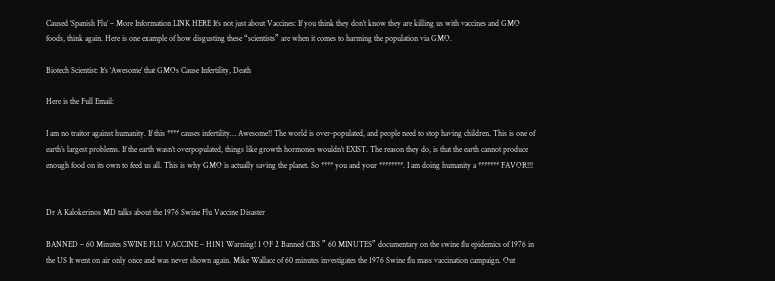Caused ‘Spanish Flu’ – More Information LINK HERE It’s not just about Vaccines: If you think they don’t know they are killing us with vaccines and GMO foods, think again. Here is one example of how disgusting these “scientists” are when it comes to harming the population via GMO.

Biotech Scientist: It’s ‘Awesome’ that GMOs Cause Infertility, Death

Here is the Full Email:

I am no traitor against humanity. If this **** causes infertility… Awesome!! The world is over-populated, and people need to stop having children. This is one of earth’s largest problems. If the earth wasn’t overpopulated, things like growth hormones wouldn’t EXIST. The reason they do, is that the earth cannot produce enough food on its own to feed us all. This is why GMO is actually saving the planet. So **** you and your ********. I am doing humanity a ******* FAVOR!!!


Dr A Kalokerinos MD talks about the 1976 Swine Flu Vaccine Disaster

BANNED – 60 Minutes SWINE FLU VACCINE – H1N1 Warning! 1 OF 2 Banned CBS ” 60 MINUTES” documentary on the swine flu epidemics of 1976 in the US It went on air only once and was never shown again. Mike Wallace of 60 minutes investigates the 1976 Swine flu mass vaccination campaign. Out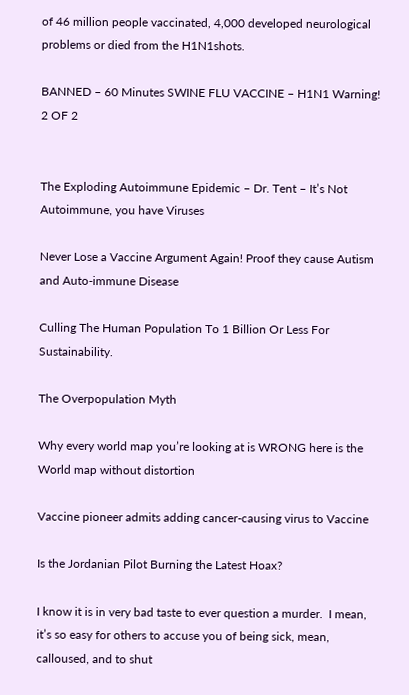of 46 million people vaccinated, 4,000 developed neurological problems or died from the H1N1shots.

BANNED – 60 Minutes SWINE FLU VACCINE – H1N1 Warning! 2 OF 2


The Exploding Autoimmune Epidemic – Dr. Tent – It’s Not Autoimmune, you have Viruses

Never Lose a Vaccine Argument Again! Proof they cause Autism and Auto-immune Disease

Culling The Human Population To 1 Billion Or Less For Sustainability.

The Overpopulation Myth

Why every world map you’re looking at is WRONG here is the World map without distortion

Vaccine pioneer admits adding cancer-causing virus to Vaccine

Is the Jordanian Pilot Burning the Latest Hoax?

I know it is in very bad taste to ever question a murder.  I mean, it’s so easy for others to accuse you of being sick, mean, calloused, and to shut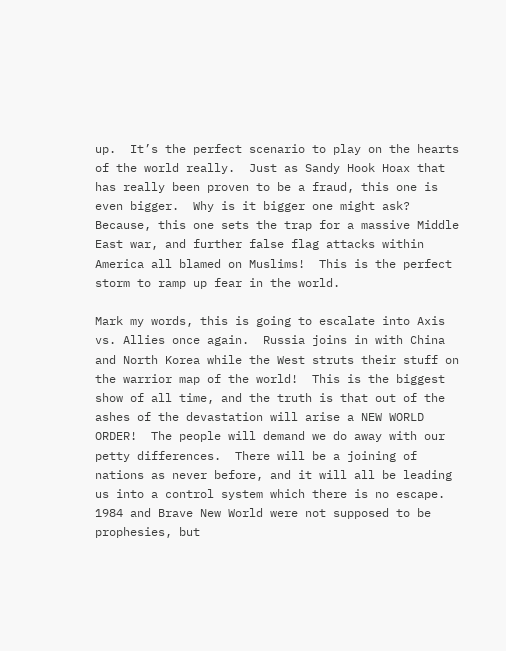up.  It’s the perfect scenario to play on the hearts of the world really.  Just as Sandy Hook Hoax that has really been proven to be a fraud, this one is even bigger.  Why is it bigger one might ask?  Because, this one sets the trap for a massive Middle East war, and further false flag attacks within America all blamed on Muslims!  This is the perfect storm to ramp up fear in the world.

Mark my words, this is going to escalate into Axis vs. Allies once again.  Russia joins in with China and North Korea while the West struts their stuff on the warrior map of the world!  This is the biggest show of all time, and the truth is that out of the ashes of the devastation will arise a NEW WORLD ORDER!  The people will demand we do away with our petty differences.  There will be a joining of nations as never before, and it will all be leading us into a control system which there is no escape.  1984 and Brave New World were not supposed to be prophesies, but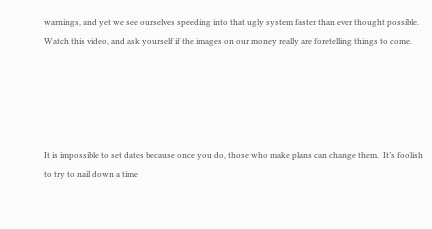warnings, and yet we see ourselves speeding into that ugly system faster than ever thought possible.  Watch this video, and ask yourself if the images on our money really are foretelling things to come.





It is impossible to set dates because once you do, those who make plans can change them.  It’s foolish to try to nail down a time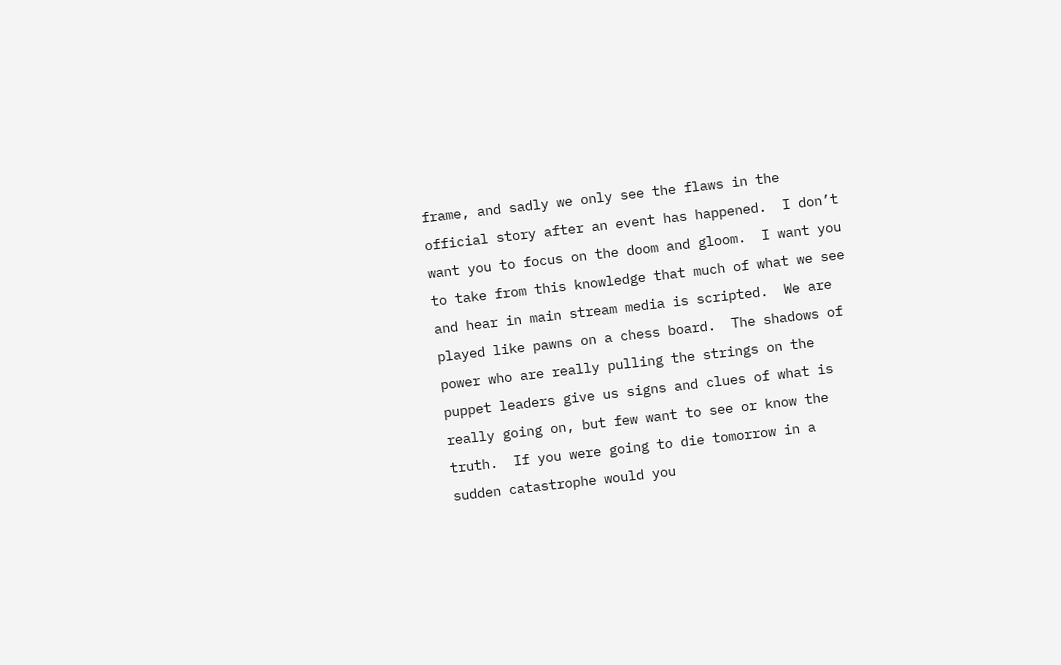frame, and sadly we only see the flaws in the official story after an event has happened.  I don’t want you to focus on the doom and gloom.  I want you to take from this knowledge that much of what we see and hear in main stream media is scripted.  We are played like pawns on a chess board.  The shadows of power who are really pulling the strings on the puppet leaders give us signs and clues of what is really going on, but few want to see or know the truth.  If you were going to die tomorrow in a sudden catastrophe would you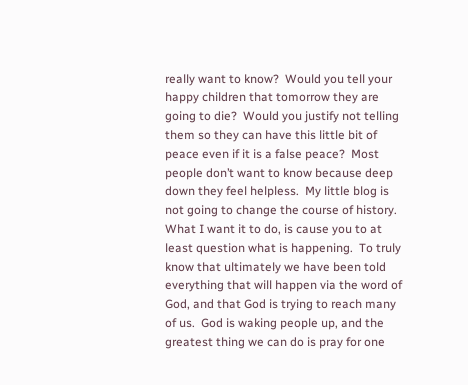really want to know?  Would you tell your happy children that tomorrow they are going to die?  Would you justify not telling them so they can have this little bit of peace even if it is a false peace?  Most people don’t want to know because deep down they feel helpless.  My little blog is not going to change the course of history.  What I want it to do, is cause you to at least question what is happening.  To truly know that ultimately we have been told everything that will happen via the word of God, and that God is trying to reach many of us.  God is waking people up, and the greatest thing we can do is pray for one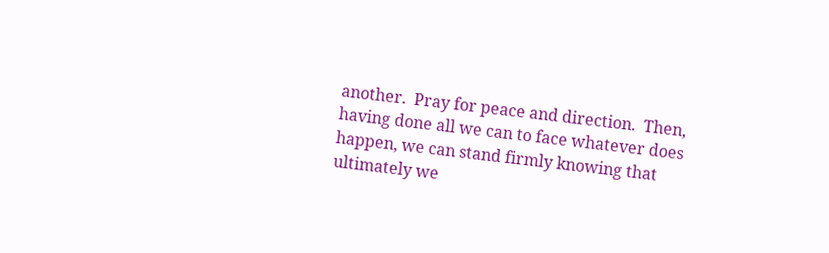another.  Pray for peace and direction.  Then, having done all we can to face whatever does happen, we can stand firmly knowing that ultimately we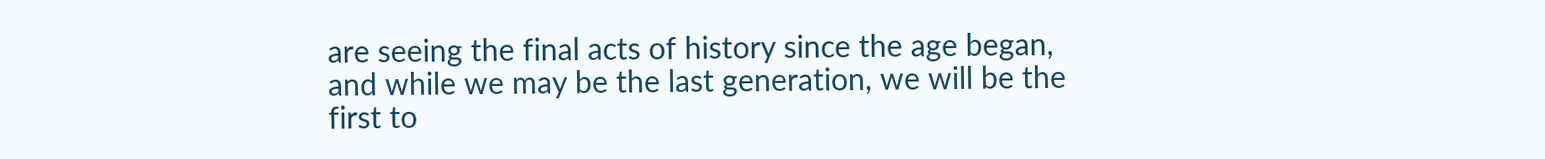are seeing the final acts of history since the age began, and while we may be the last generation, we will be the first to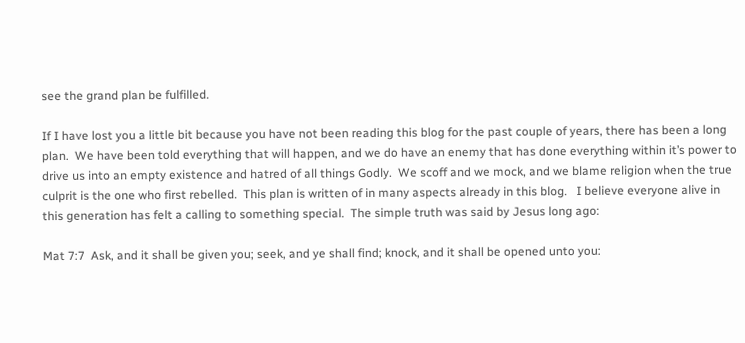see the grand plan be fulfilled.

If I have lost you a little bit because you have not been reading this blog for the past couple of years, there has been a long plan.  We have been told everything that will happen, and we do have an enemy that has done everything within it’s power to drive us into an empty existence and hatred of all things Godly.  We scoff and we mock, and we blame religion when the true culprit is the one who first rebelled.  This plan is written of in many aspects already in this blog.   I believe everyone alive in this generation has felt a calling to something special.  The simple truth was said by Jesus long ago:

Mat 7:7  Ask, and it shall be given you; seek, and ye shall find; knock, and it shall be opened unto you: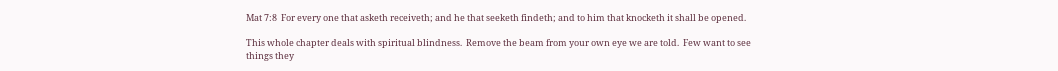Mat 7:8  For every one that asketh receiveth; and he that seeketh findeth; and to him that knocketh it shall be opened.

This whole chapter deals with spiritual blindness.  Remove the beam from your own eye we are told.  Few want to see things they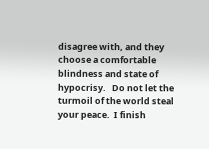disagree with, and they choose a comfortable blindness and state of hypocrisy.   Do not let the turmoil of the world steal your peace.  I finish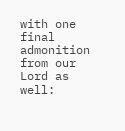with one final admonition from our Lord as well: